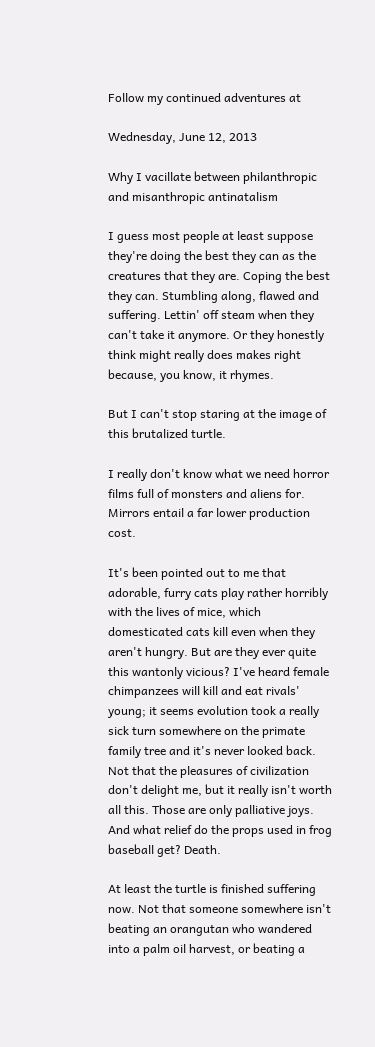Follow my continued adventures at

Wednesday, June 12, 2013

Why I vacillate between philanthropic and misanthropic antinatalism

I guess most people at least suppose they're doing the best they can as the creatures that they are. Coping the best they can. Stumbling along, flawed and suffering. Lettin' off steam when they can't take it anymore. Or they honestly think might really does makes right because, you know, it rhymes.

But I can't stop staring at the image of this brutalized turtle.

I really don't know what we need horror films full of monsters and aliens for. Mirrors entail a far lower production cost.

It's been pointed out to me that adorable, furry cats play rather horribly with the lives of mice, which domesticated cats kill even when they aren't hungry. But are they ever quite this wantonly vicious? I've heard female chimpanzees will kill and eat rivals' young; it seems evolution took a really sick turn somewhere on the primate family tree and it's never looked back. Not that the pleasures of civilization don't delight me, but it really isn't worth all this. Those are only palliative joys. And what relief do the props used in frog baseball get? Death.

At least the turtle is finished suffering now. Not that someone somewhere isn't beating an orangutan who wandered into a palm oil harvest, or beating a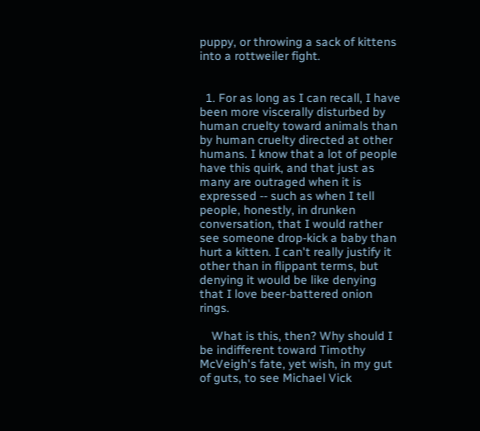puppy, or throwing a sack of kittens into a rottweiler fight.


  1. For as long as I can recall, I have been more viscerally disturbed by human cruelty toward animals than by human cruelty directed at other humans. I know that a lot of people have this quirk, and that just as many are outraged when it is expressed -- such as when I tell people, honestly, in drunken conversation, that I would rather see someone drop-kick a baby than hurt a kitten. I can't really justify it other than in flippant terms, but denying it would be like denying that I love beer-battered onion rings.

    What is this, then? Why should I be indifferent toward Timothy McVeigh's fate, yet wish, in my gut of guts, to see Michael Vick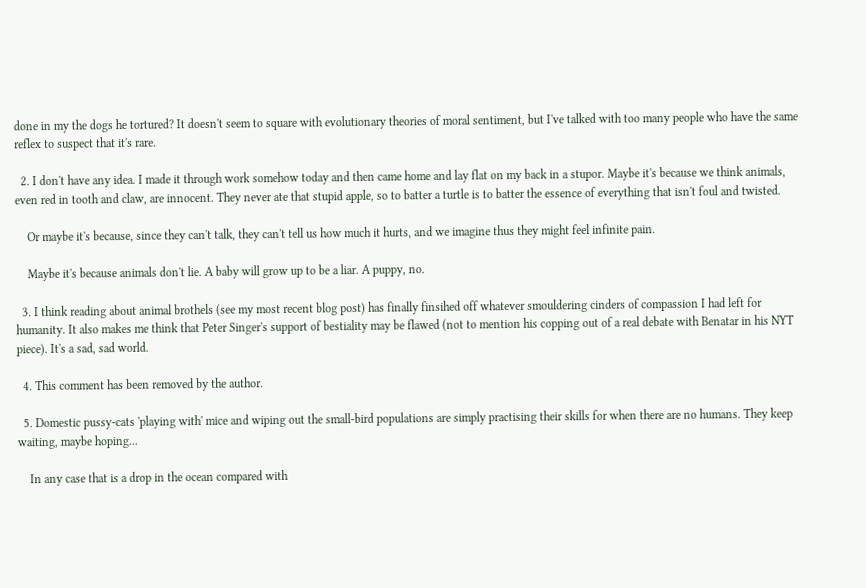done in my the dogs he tortured? It doesn't seem to square with evolutionary theories of moral sentiment, but I've talked with too many people who have the same reflex to suspect that it's rare.

  2. I don't have any idea. I made it through work somehow today and then came home and lay flat on my back in a stupor. Maybe it's because we think animals, even red in tooth and claw, are innocent. They never ate that stupid apple, so to batter a turtle is to batter the essence of everything that isn't foul and twisted.

    Or maybe it's because, since they can't talk, they can't tell us how much it hurts, and we imagine thus they might feel infinite pain.

    Maybe it's because animals don't lie. A baby will grow up to be a liar. A puppy, no.

  3. I think reading about animal brothels (see my most recent blog post) has finally finsihed off whatever smouldering cinders of compassion I had left for humanity. It also makes me think that Peter Singer's support of bestiality may be flawed (not to mention his copping out of a real debate with Benatar in his NYT piece). It's a sad, sad world.

  4. This comment has been removed by the author.

  5. Domestic pussy-cats 'playing with' mice and wiping out the small-bird populations are simply practising their skills for when there are no humans. They keep waiting, maybe hoping...

    In any case that is a drop in the ocean compared with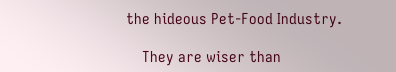the hideous Pet-Food Industry.

    They are wiser than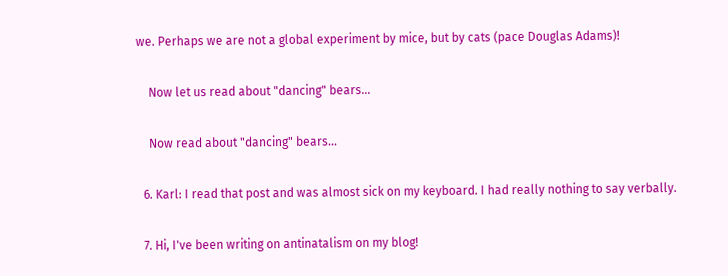we. Perhaps we are not a global experiment by mice, but by cats (pace Douglas Adams)!

    Now let us read about "dancing" bears...

    Now read about "dancing" bears...

  6. Karl: I read that post and was almost sick on my keyboard. I had really nothing to say verbally.

  7. Hi, I've been writing on antinatalism on my blog!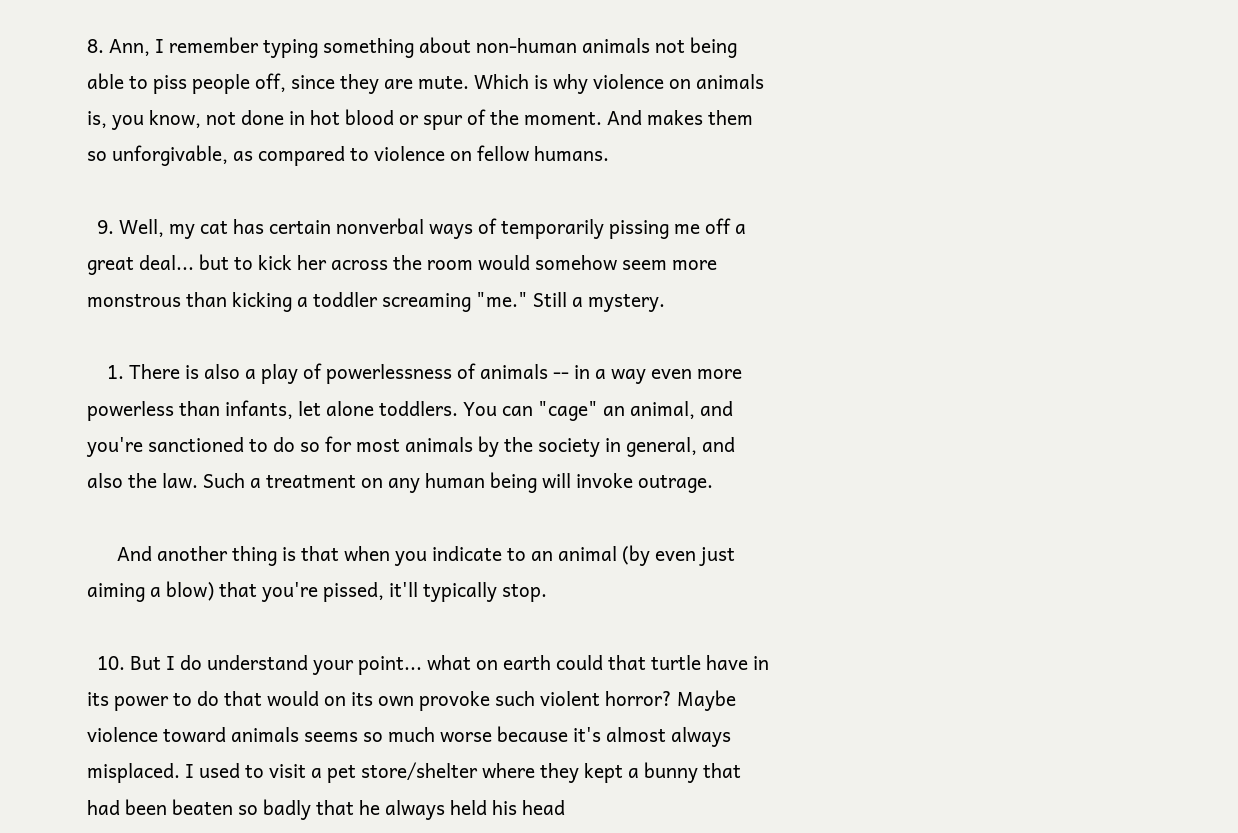8. Ann, I remember typing something about non-human animals not being able to piss people off, since they are mute. Which is why violence on animals is, you know, not done in hot blood or spur of the moment. And makes them so unforgivable, as compared to violence on fellow humans.

  9. Well, my cat has certain nonverbal ways of temporarily pissing me off a great deal... but to kick her across the room would somehow seem more monstrous than kicking a toddler screaming "me." Still a mystery.

    1. There is also a play of powerlessness of animals -- in a way even more powerless than infants, let alone toddlers. You can "cage" an animal, and you're sanctioned to do so for most animals by the society in general, and also the law. Such a treatment on any human being will invoke outrage.

      And another thing is that when you indicate to an animal (by even just aiming a blow) that you're pissed, it'll typically stop.

  10. But I do understand your point... what on earth could that turtle have in its power to do that would on its own provoke such violent horror? Maybe violence toward animals seems so much worse because it's almost always misplaced. I used to visit a pet store/shelter where they kept a bunny that had been beaten so badly that he always held his head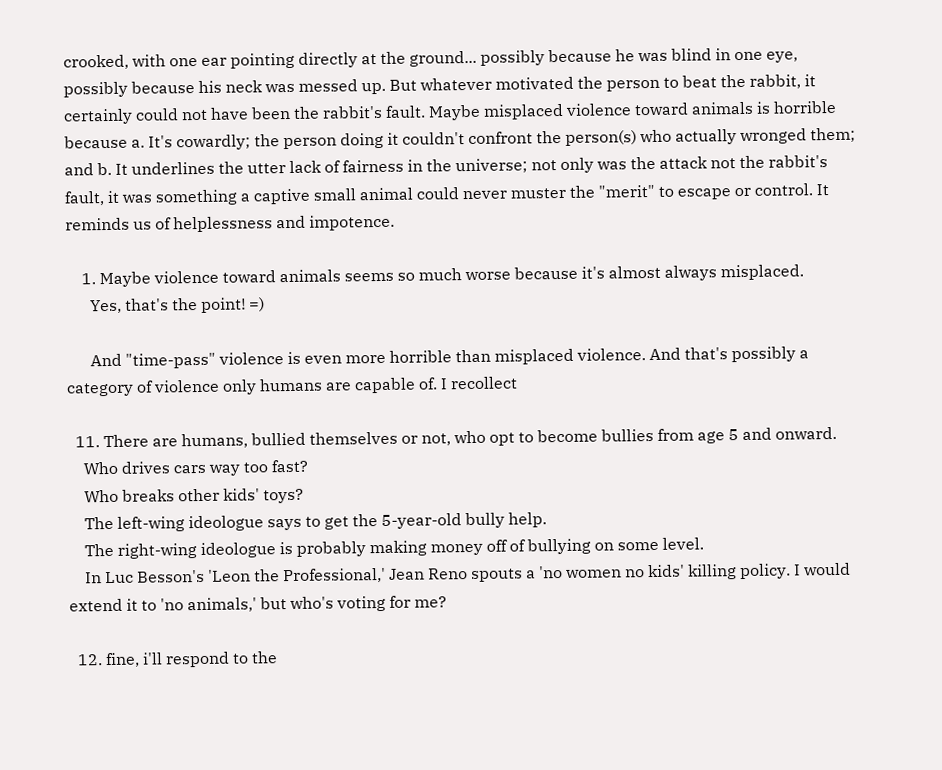crooked, with one ear pointing directly at the ground... possibly because he was blind in one eye, possibly because his neck was messed up. But whatever motivated the person to beat the rabbit, it certainly could not have been the rabbit's fault. Maybe misplaced violence toward animals is horrible because a. It's cowardly; the person doing it couldn't confront the person(s) who actually wronged them; and b. It underlines the utter lack of fairness in the universe; not only was the attack not the rabbit's fault, it was something a captive small animal could never muster the "merit" to escape or control. It reminds us of helplessness and impotence.

    1. Maybe violence toward animals seems so much worse because it's almost always misplaced.
      Yes, that's the point! =)

      And "time-pass" violence is even more horrible than misplaced violence. And that's possibly a category of violence only humans are capable of. I recollect

  11. There are humans, bullied themselves or not, who opt to become bullies from age 5 and onward.
    Who drives cars way too fast?
    Who breaks other kids' toys?
    The left-wing ideologue says to get the 5-year-old bully help.
    The right-wing ideologue is probably making money off of bullying on some level.
    In Luc Besson's 'Leon the Professional,' Jean Reno spouts a 'no women no kids' killing policy. I would extend it to 'no animals,' but who's voting for me?

  12. fine, i'll respond to the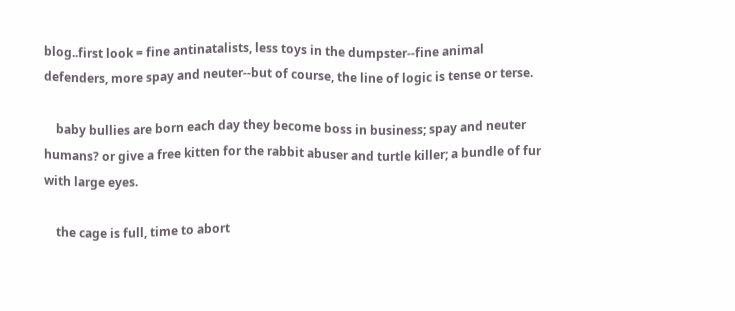blog..first look = fine antinatalists, less toys in the dumpster--fine animal defenders, more spay and neuter--but of course, the line of logic is tense or terse.

    baby bullies are born each day they become boss in business; spay and neuter humans? or give a free kitten for the rabbit abuser and turtle killer; a bundle of fur with large eyes.

    the cage is full, time to abort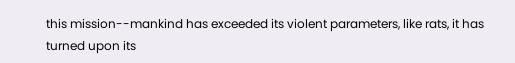this mission--mankind has exceeded its violent parameters, like rats, it has turned upon its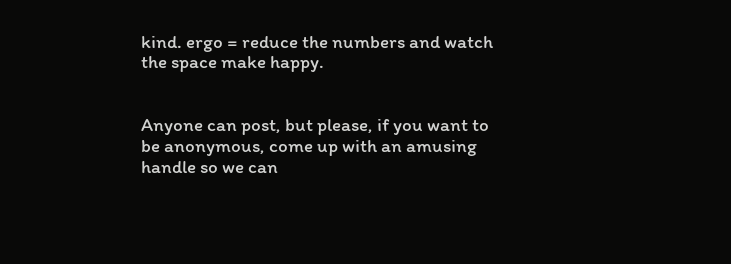kind. ergo = reduce the numbers and watch the space make happy.


Anyone can post, but please, if you want to be anonymous, come up with an amusing handle so we can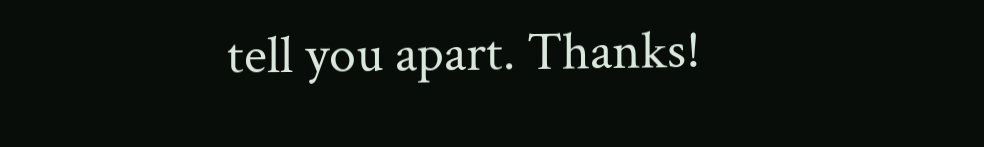tell you apart. Thanks!